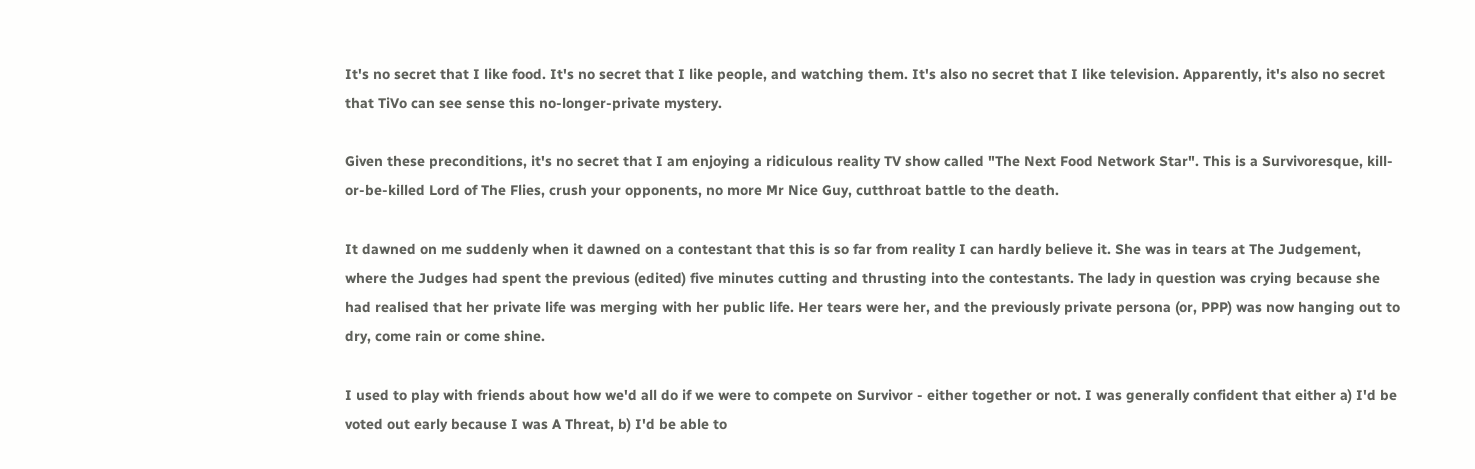It's no secret that I like food. It's no secret that I like people, and watching them. It's also no secret that I like television. Apparently, it's also no secret that TiVo can see sense this no-longer-private mystery.

Given these preconditions, it's no secret that I am enjoying a ridiculous reality TV show called "The Next Food Network Star". This is a Survivoresque, kill-or-be-killed Lord of The Flies, crush your opponents, no more Mr Nice Guy, cutthroat battle to the death.

It dawned on me suddenly when it dawned on a contestant that this is so far from reality I can hardly believe it. She was in tears at The Judgement, where the Judges had spent the previous (edited) five minutes cutting and thrusting into the contestants. The lady in question was crying because she had realised that her private life was merging with her public life. Her tears were her, and the previously private persona (or, PPP) was now hanging out to dry, come rain or come shine.

I used to play with friends about how we'd all do if we were to compete on Survivor - either together or not. I was generally confident that either a) I'd be voted out early because I was A Threat, b) I'd be able to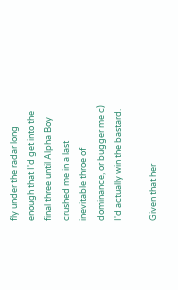fly under the radar long enough that I'd get into the final three until Alpha Boy crushed me in a last inevitable throe of dominance, or bugger me c) I'd actually win the bastard.

Given that her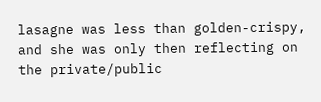lasagne was less than golden-crispy, and she was only then reflecting on the private/public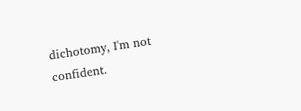dichotomy, I'm not confident.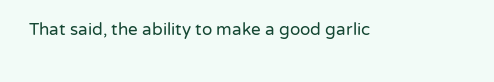That said, the ability to make a good garlic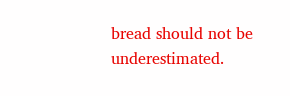bread should not be underestimated.